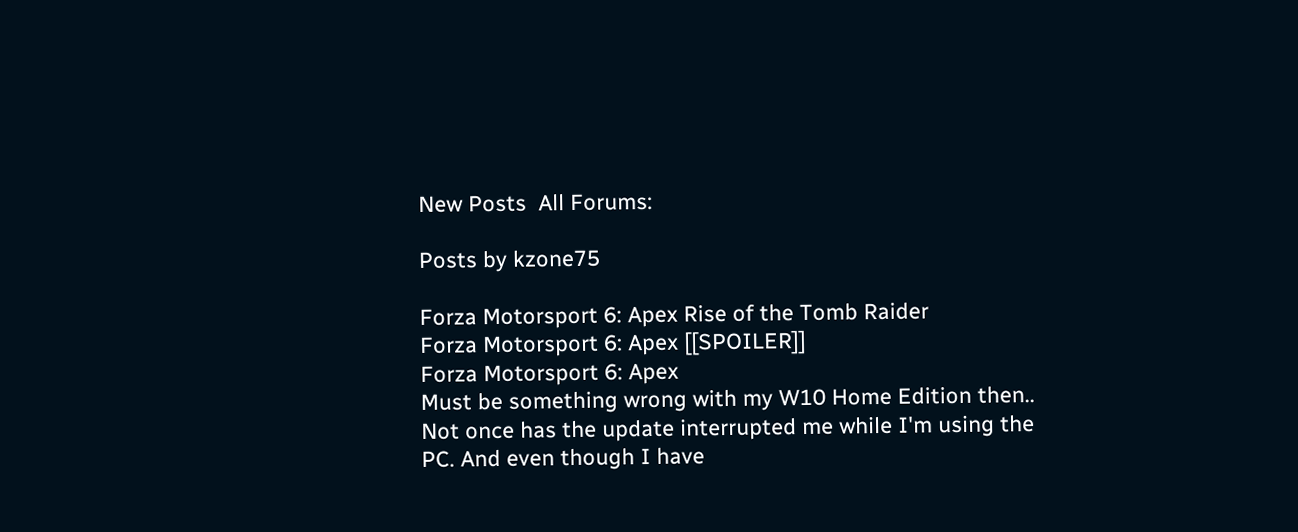New Posts  All Forums:

Posts by kzone75

Forza Motorsport 6: Apex Rise of the Tomb Raider
Forza Motorsport 6: Apex [[SPOILER]]
Forza Motorsport 6: Apex
Must be something wrong with my W10 Home Edition then.. Not once has the update interrupted me while I'm using the PC. And even though I have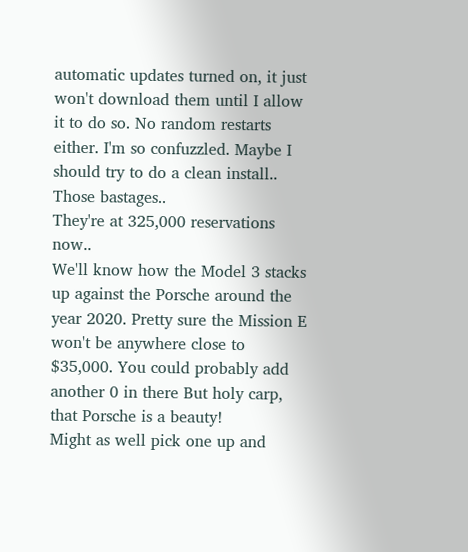automatic updates turned on, it just won't download them until I allow it to do so. No random restarts either. I'm so confuzzled. Maybe I should try to do a clean install..
Those bastages..
They're at 325,000 reservations now..
We'll know how the Model 3 stacks up against the Porsche around the year 2020. Pretty sure the Mission E won't be anywhere close to $35,000. You could probably add another 0 in there But holy carp, that Porsche is a beauty!
Might as well pick one up and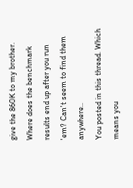give the 860K to my brother.
Where does the benchmark results end up after you run 'em? Can't seem to find them anywhere..
You posted in this thread. Which means you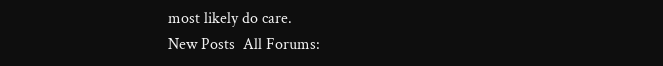most likely do care.
New Posts  All Forums: